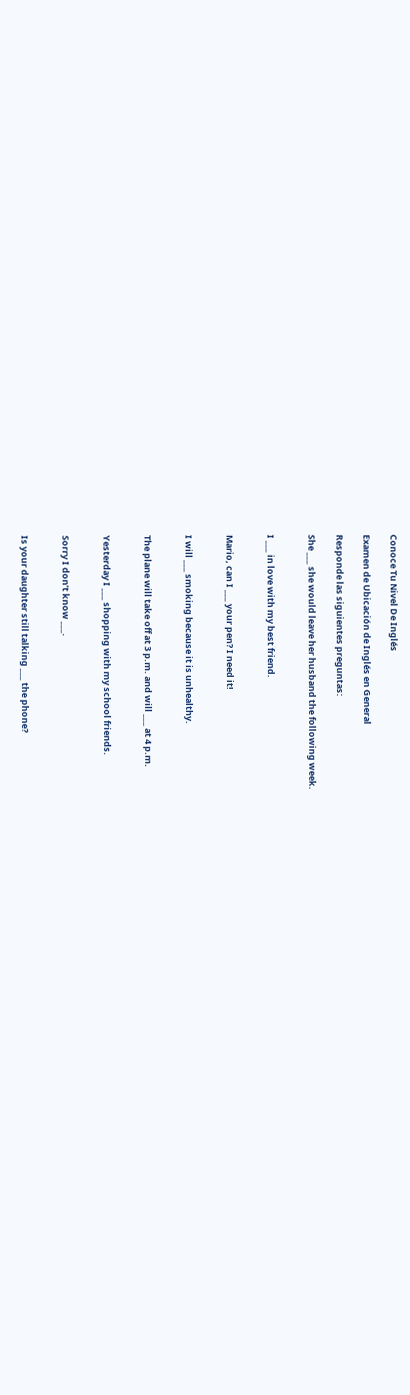Conoce Tu Nivel De Inglés

Examen de Ubicación de Inglés en General

Responde las siguientes preguntas:

She ___ she would leave her husband the following week.


I ___ in love with my best friend.


Mario, can I ___ your pen? I need it!


I will ___ smoking because it is unhealthy.


The plane will take off at 3 p.m. and will ___ at 4 p.m.


Yesterday I ___ shopping with my school friends.


Sorry I don’t know ___.


Is your daughter still talking ___ the phone?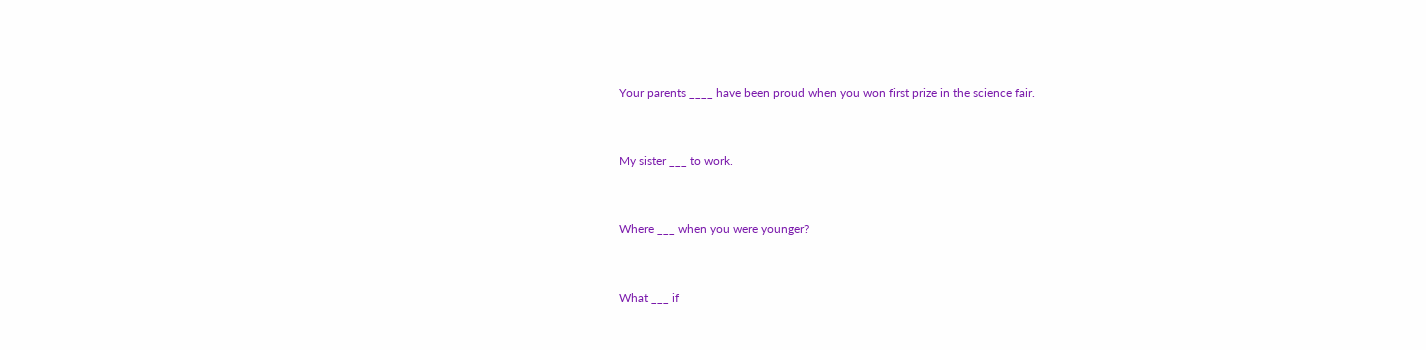Your parents ____ have been proud when you won first prize in the science fair.


My sister ___ to work.


Where ___ when you were younger?


What ___ if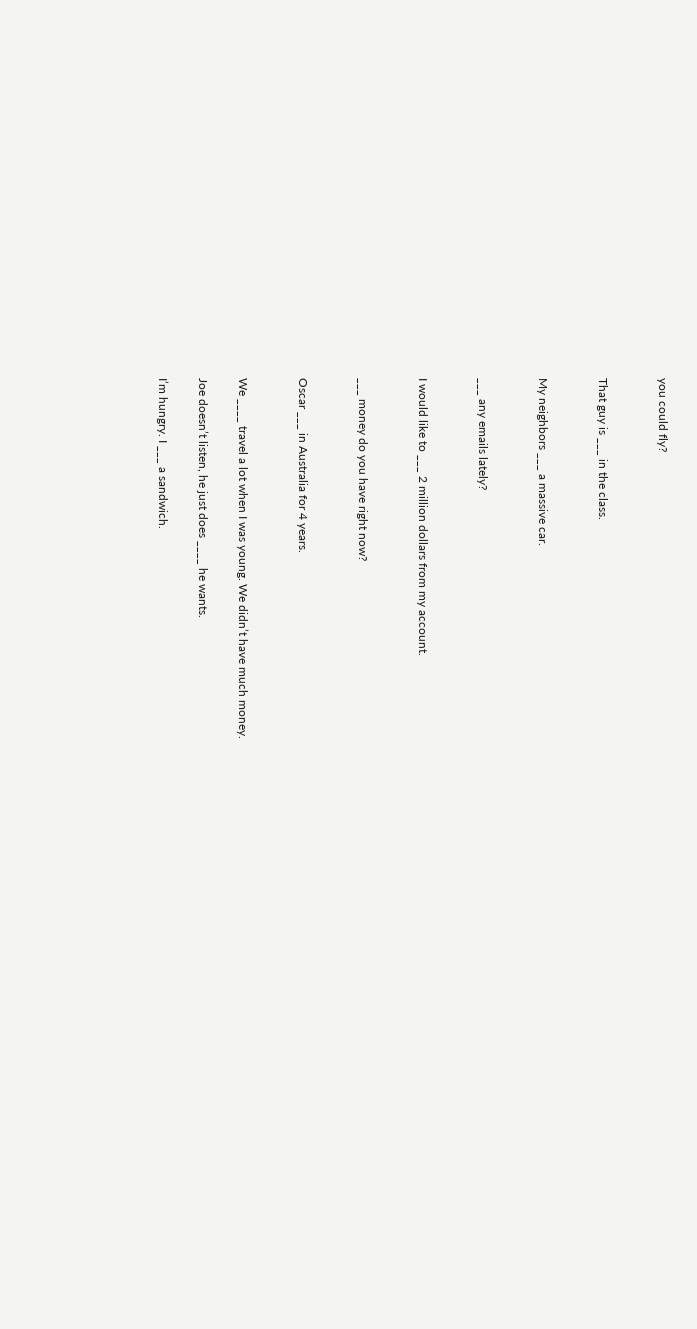you could fly?


That guy is ___ in the class.


My neighbors ___ a massive car.


___ any emails lately?


I would like to ___ 2 million dollars from my account.


___ money do you have right now?


Oscar ___ in Australia for 4 years.


We ____ travel a lot when I was young. We didn’t have much money.

Joe doesn’t listen, he just does ____ he wants.

I’m hungry. I ___ a sandwich.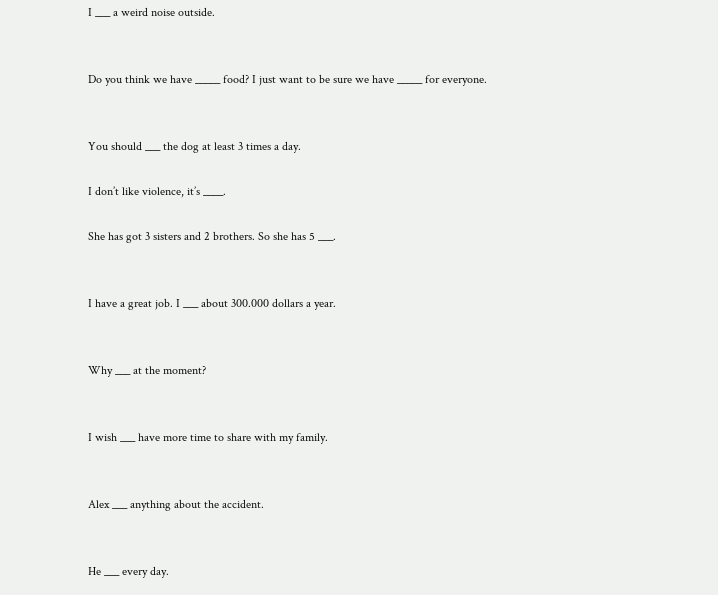I ___ a weird noise outside.


Do you think we have _____ food? I just want to be sure we have _____ for everyone.


You should ___ the dog at least 3 times a day.

I don’t like violence, it’s ____.

She has got 3 sisters and 2 brothers. So she has 5 ___.


I have a great job. I ___ about 300.000 dollars a year.


Why ___ at the moment?


I wish ___ have more time to share with my family.


Alex ___ anything about the accident.


He ___ every day.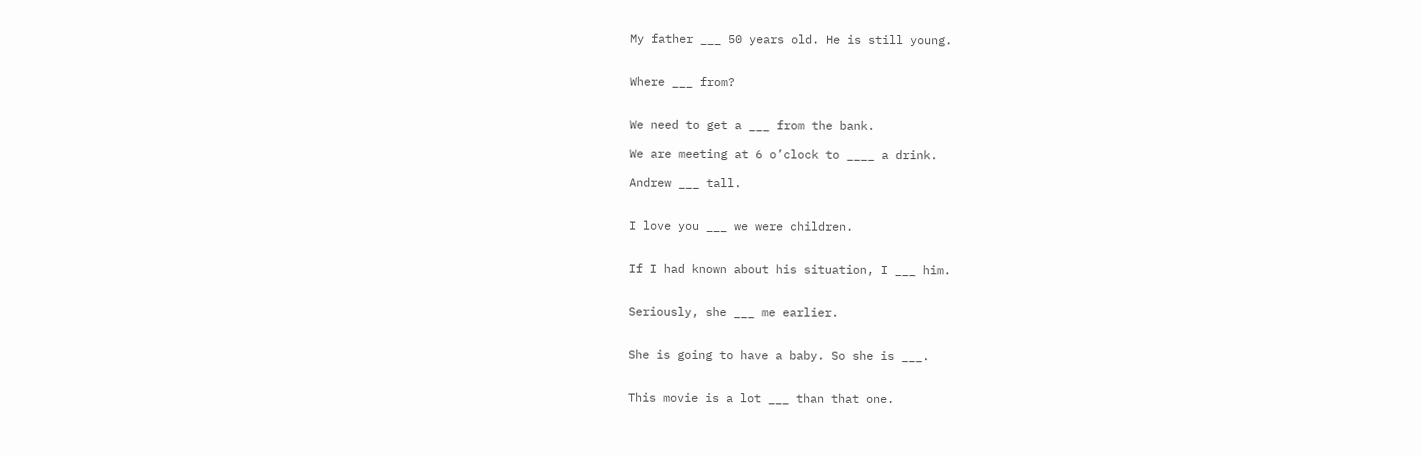My father ___ 50 years old. He is still young.


Where ___ from?


We need to get a ___ from the bank.

We are meeting at 6 o’clock to ____ a drink.

Andrew ___ tall.


I love you ___ we were children.


If I had known about his situation, I ___ him.


Seriously, she ___ me earlier.


She is going to have a baby. So she is ___.


This movie is a lot ___ than that one.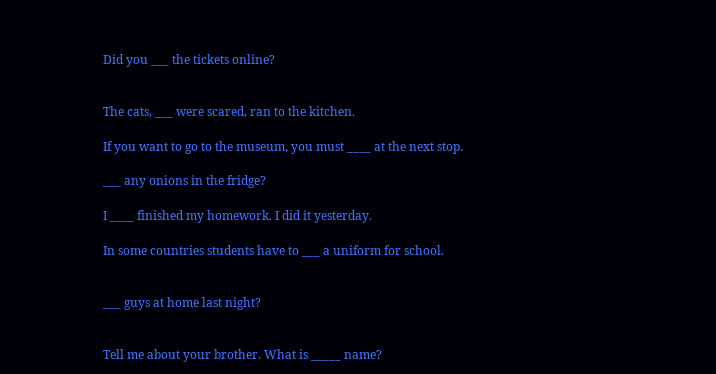Did you ___ the tickets online?


The cats, ___ were scared, ran to the kitchen.

If you want to go to the museum, you must ____ at the next stop.

___ any onions in the fridge?

I ____ finished my homework. I did it yesterday.

In some countries students have to ___ a uniform for school.


___ guys at home last night?


Tell me about your brother. What is _____ name?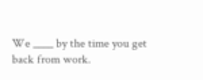We ____ by the time you get back from work.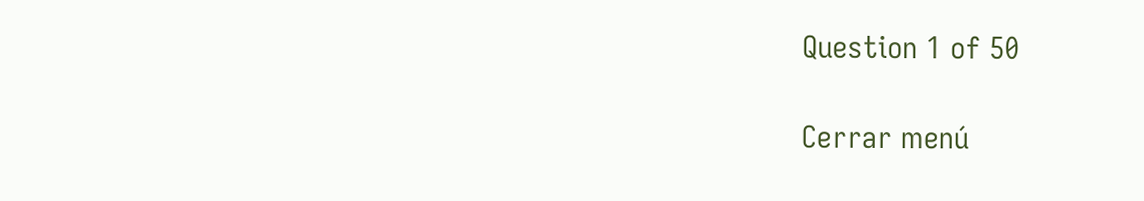Question 1 of 50

Cerrar menú